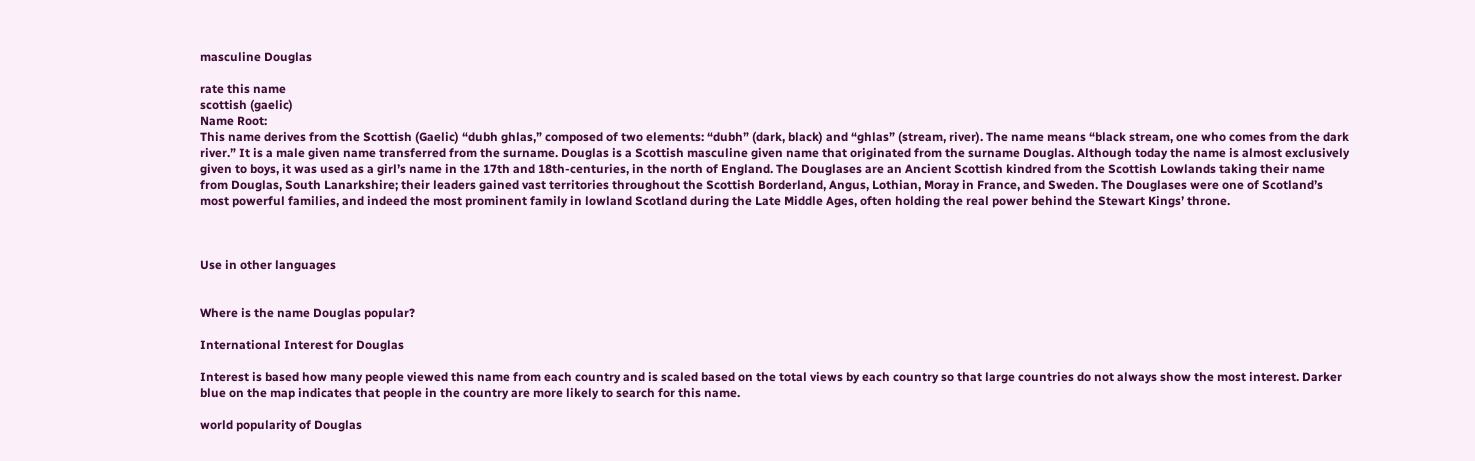masculine Douglas

rate this name
scottish (gaelic)
Name Root:
This name derives from the Scottish (Gaelic) “dubh ghlas,” composed of two elements: “dubh” (dark, black) and “ghlas” (stream, river). The name means “black stream, one who comes from the dark river.” It is a male given name transferred from the surname. Douglas is a Scottish masculine given name that originated from the surname Douglas. Although today the name is almost exclusively given to boys, it was used as a girl’s name in the 17th and 18th-centuries, in the north of England. The Douglases are an Ancient Scottish kindred from the Scottish Lowlands taking their name from Douglas, South Lanarkshire; their leaders gained vast territories throughout the Scottish Borderland, Angus, Lothian, Moray in France, and Sweden. The Douglases were one of Scotland’s most powerful families, and indeed the most prominent family in lowland Scotland during the Late Middle Ages, often holding the real power behind the Stewart Kings’ throne.



Use in other languages


Where is the name Douglas popular?

International Interest for Douglas

Interest is based how many people viewed this name from each country and is scaled based on the total views by each country so that large countries do not always show the most interest. Darker blue on the map indicates that people in the country are more likely to search for this name.

world popularity of Douglas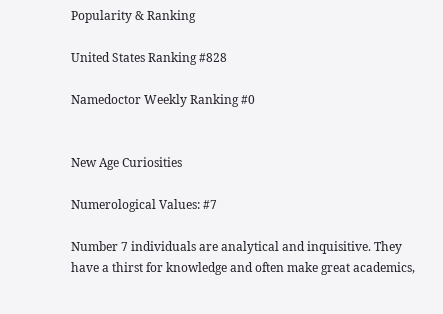Popularity & Ranking

United States Ranking #828

Namedoctor Weekly Ranking #0


New Age Curiosities

Numerological Values: #7

Number 7 individuals are analytical and inquisitive. They have a thirst for knowledge and often make great academics,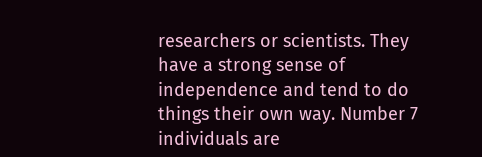researchers or scientists. They have a strong sense of independence and tend to do things their own way. Number 7 individuals are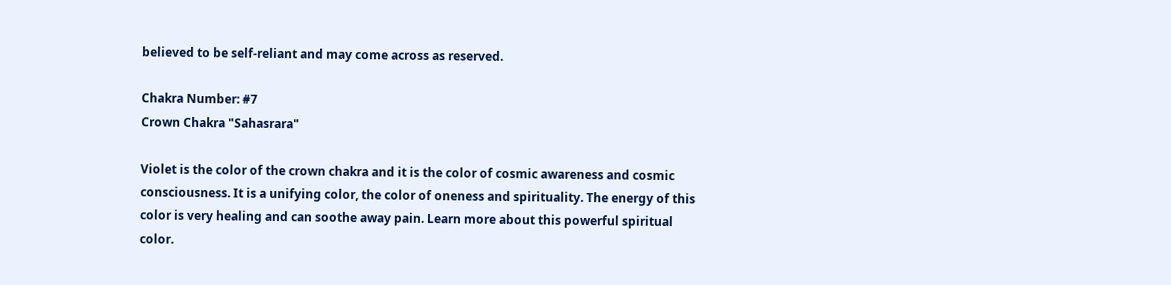believed to be self-reliant and may come across as reserved.

Chakra Number: #7
Crown Chakra "Sahasrara"

Violet is the color of the crown chakra and it is the color of cosmic awareness and cosmic consciousness. It is a unifying color, the color of oneness and spirituality. The energy of this color is very healing and can soothe away pain. Learn more about this powerful spiritual color.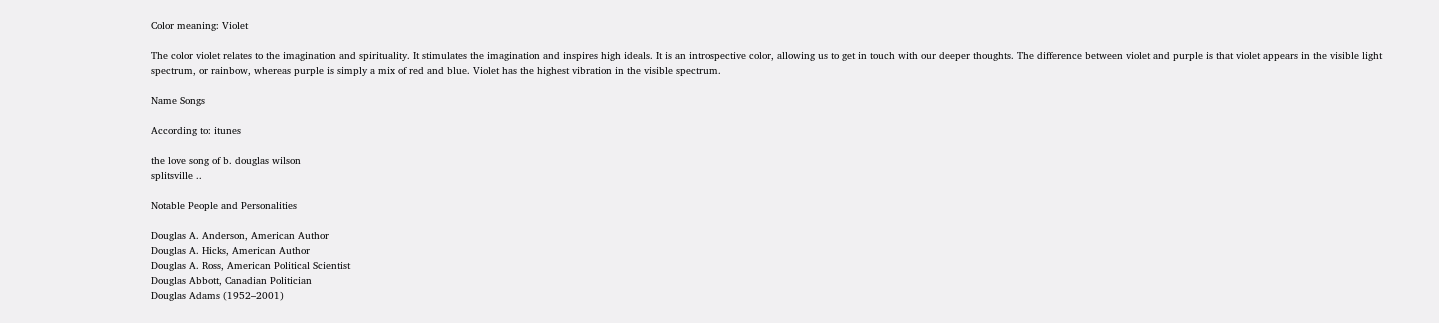Color meaning: Violet

The color violet relates to the imagination and spirituality. It stimulates the imagination and inspires high ideals. It is an introspective color, allowing us to get in touch with our deeper thoughts. The difference between violet and purple is that violet appears in the visible light spectrum, or rainbow, whereas purple is simply a mix of red and blue. Violet has the highest vibration in the visible spectrum.

Name Songs

According to: itunes

the love song of b. douglas wilson
splitsville ..

Notable People and Personalities

Douglas A. Anderson, American Author
Douglas A. Hicks, American Author
Douglas A. Ross, American Political Scientist
Douglas Abbott, Canadian Politician
Douglas Adams (1952–2001)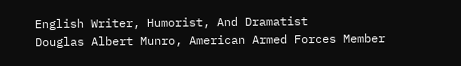English Writer, Humorist, And Dramatist
Douglas Albert Munro, American Armed Forces Member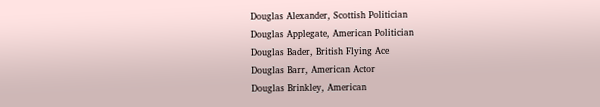Douglas Alexander, Scottish Politician
Douglas Applegate, American Politician
Douglas Bader, British Flying Ace
Douglas Barr, American Actor
Douglas Brinkley, American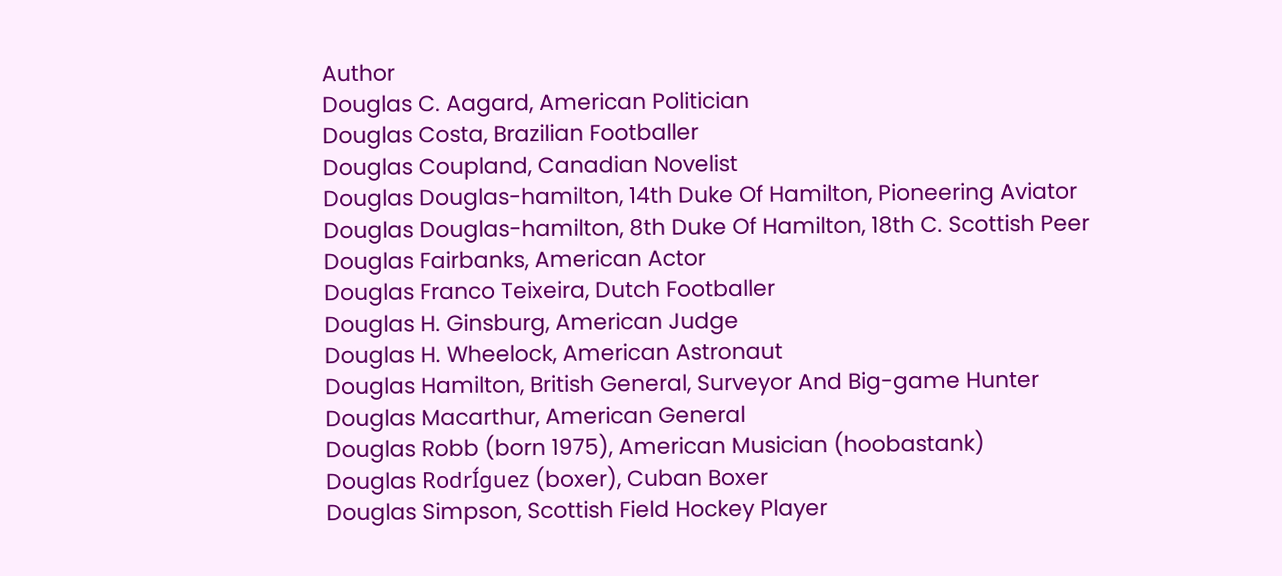Author
Douglas C. Aagard, American Politician
Douglas Costa, Brazilian Footballer
Douglas Coupland, Canadian Novelist
Douglas Douglas-hamilton, 14th Duke Of Hamilton, Pioneering Aviator
Douglas Douglas-hamilton, 8th Duke Of Hamilton, 18th C. Scottish Peer
Douglas Fairbanks, American Actor
Douglas Franco Teixeira, Dutch Footballer
Douglas H. Ginsburg, American Judge
Douglas H. Wheelock, American Astronaut
Douglas Hamilton, British General, Surveyor And Big-game Hunter
Douglas Macarthur, American General
Douglas Robb (born 1975), American Musician (hoobastank)
Douglas RodrÍguez (boxer), Cuban Boxer
Douglas Simpson, Scottish Field Hockey Player